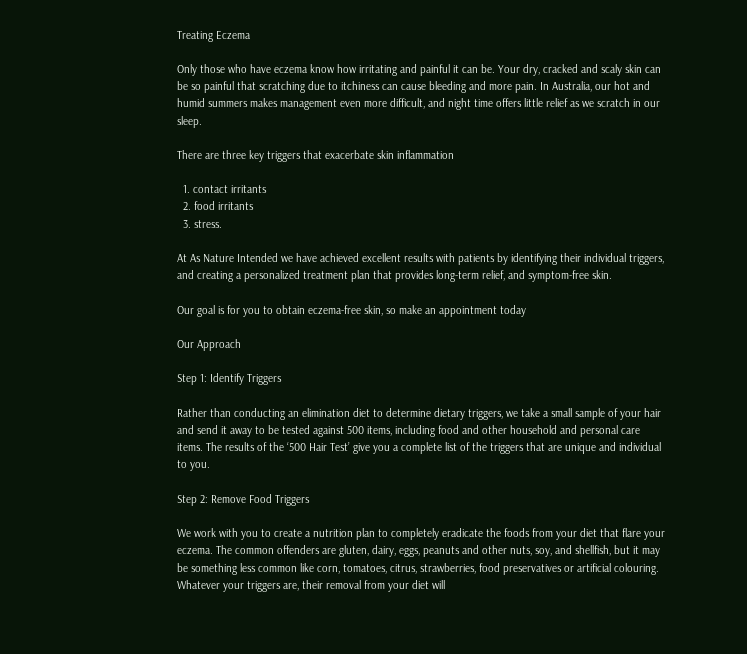Treating Eczema

Only those who have eczema know how irritating and painful it can be. Your dry, cracked and scaly skin can be so painful that scratching due to itchiness can cause bleeding and more pain. In Australia, our hot and humid summers makes management even more difficult, and night time offers little relief as we scratch in our sleep.

There are three key triggers that exacerbate skin inflammation

  1. contact irritants
  2. food irritants
  3. stress.

At As Nature Intended we have achieved excellent results with patients by identifying their individual triggers, and creating a personalized treatment plan that provides long-term relief, and symptom-free skin.

Our goal is for you to obtain eczema-free skin, so make an appointment today

Our Approach

Step 1: Identify Triggers

Rather than conducting an elimination diet to determine dietary triggers, we take a small sample of your hair and send it away to be tested against 500 items, including food and other household and personal care items. The results of the ‘500 Hair Test’ give you a complete list of the triggers that are unique and individual to you.

Step 2: Remove Food Triggers

We work with you to create a nutrition plan to completely eradicate the foods from your diet that flare your eczema. The common offenders are gluten, dairy, eggs, peanuts and other nuts, soy, and shellfish, but it may be something less common like corn, tomatoes, citrus, strawberries, food preservatives or artificial colouring. Whatever your triggers are, their removal from your diet will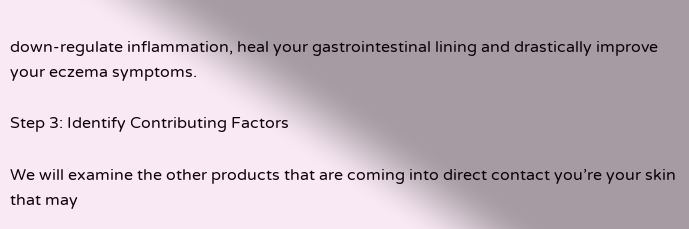down-regulate inflammation, heal your gastrointestinal lining and drastically improve your eczema symptoms.

Step 3: Identify Contributing Factors

We will examine the other products that are coming into direct contact you’re your skin that may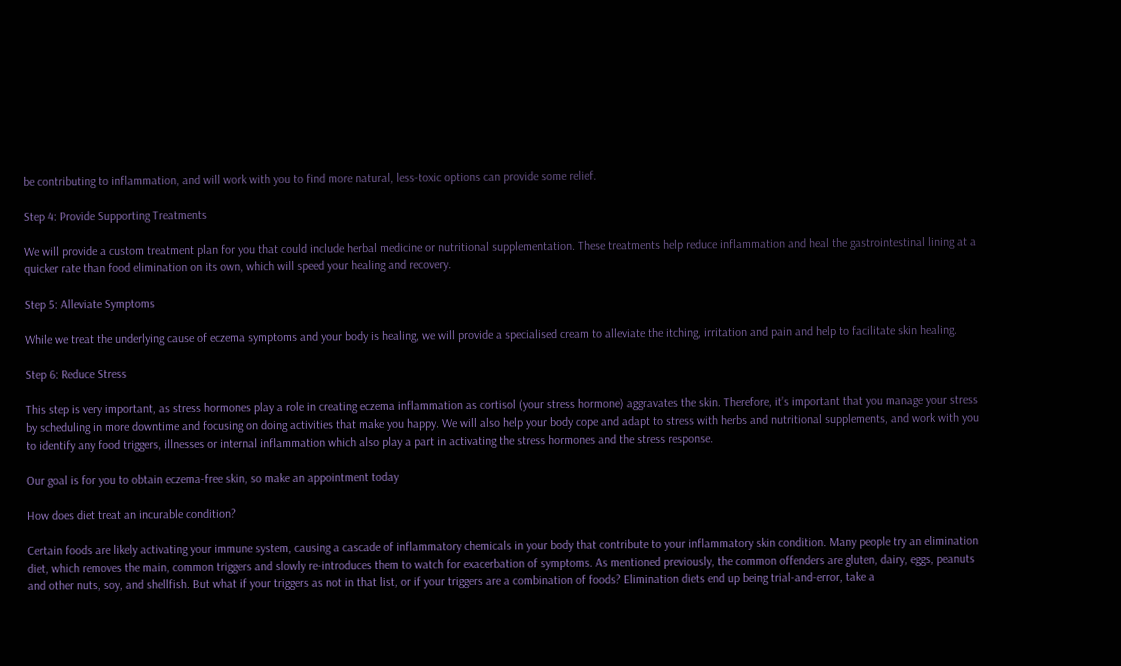be contributing to inflammation, and will work with you to find more natural, less-toxic options can provide some relief.

Step 4: Provide Supporting Treatments

We will provide a custom treatment plan for you that could include herbal medicine or nutritional supplementation. These treatments help reduce inflammation and heal the gastrointestinal lining at a quicker rate than food elimination on its own, which will speed your healing and recovery.

Step 5: Alleviate Symptoms

While we treat the underlying cause of eczema symptoms and your body is healing, we will provide a specialised cream to alleviate the itching, irritation and pain and help to facilitate skin healing.

Step 6: Reduce Stress

This step is very important, as stress hormones play a role in creating eczema inflammation as cortisol (your stress hormone) aggravates the skin. Therefore, it’s important that you manage your stress by scheduling in more downtime and focusing on doing activities that make you happy. We will also help your body cope and adapt to stress with herbs and nutritional supplements, and work with you to identify any food triggers, illnesses or internal inflammation which also play a part in activating the stress hormones and the stress response.

Our goal is for you to obtain eczema-free skin, so make an appointment today

How does diet treat an incurable condition?

Certain foods are likely activating your immune system, causing a cascade of inflammatory chemicals in your body that contribute to your inflammatory skin condition. Many people try an elimination diet, which removes the main, common triggers and slowly re-introduces them to watch for exacerbation of symptoms. As mentioned previously, the common offenders are gluten, dairy, eggs, peanuts and other nuts, soy, and shellfish. But what if your triggers as not in that list, or if your triggers are a combination of foods? Elimination diets end up being trial-and-error, take a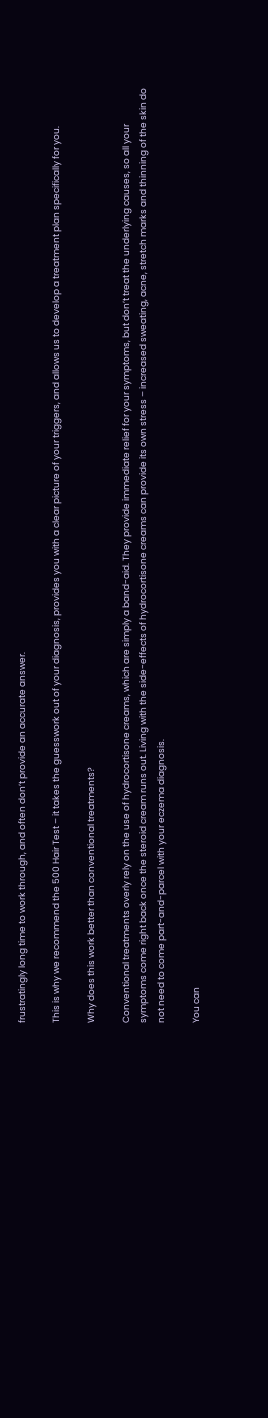frustratingly long time to work through, and often don’t provide an accurate answer.

This is why we recommend the 500 Hair Test – it takes the guesswork out of your diagnosis, provides you with a clear picture of your triggers, and allows us to develop a treatment plan specifically for you.

Why does this work better than conventional treatments?

Conventional treatments overly rely on the use of hydrocortisone creams, which are simply a band-aid. They provide immediate relief for your symptoms, but don’t treat the underlying causes, so all your symptoms come right back once the steroid cream runs out. Living with the side-effects of hydrocortisone creams can provide its own stress – increased sweating, acne, stretch marks and thinning of the skin do not need to come part-and-parcel with your eczema diagnosis.

You can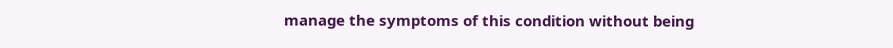manage the symptoms of this condition without being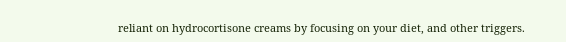reliant on hydrocortisone creams by focusing on your diet, and other triggers.